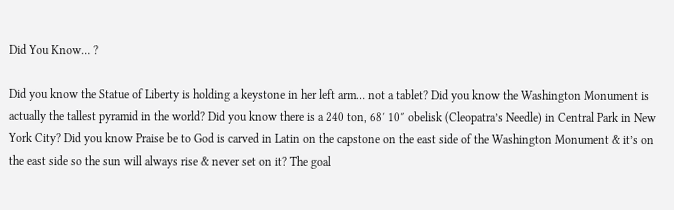Did You Know… ?

Did you know the Statue of Liberty is holding a keystone in her left arm… not a tablet? Did you know the Washington Monument is actually the tallest pyramid in the world? Did you know there is a 240 ton, 68′ 10″ obelisk (Cleopatra’s Needle) in Central Park in New York City? Did you know Praise be to God is carved in Latin on the capstone on the east side of the Washington Monument & it’s on the east side so the sun will always rise & never set on it? The goal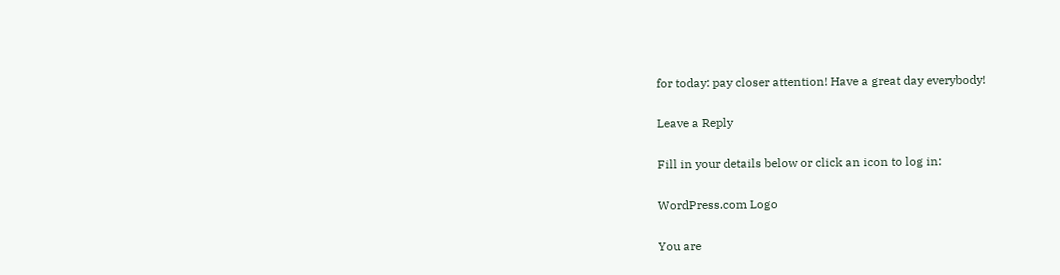for today: pay closer attention! Have a great day everybody!

Leave a Reply

Fill in your details below or click an icon to log in:

WordPress.com Logo

You are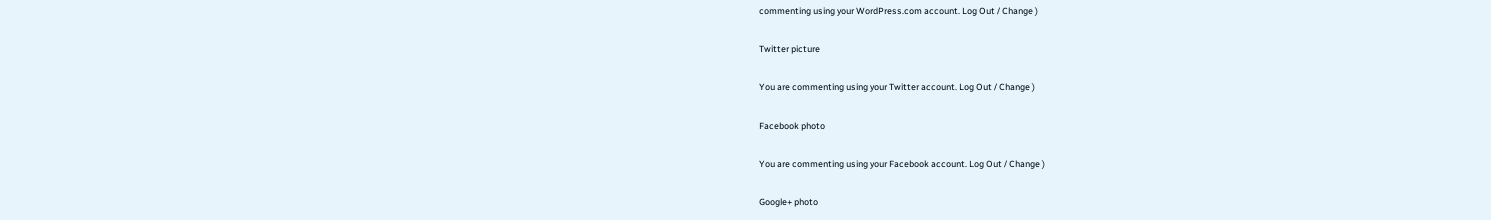commenting using your WordPress.com account. Log Out / Change )

Twitter picture

You are commenting using your Twitter account. Log Out / Change )

Facebook photo

You are commenting using your Facebook account. Log Out / Change )

Google+ photo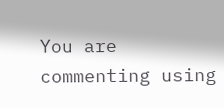You are commenting using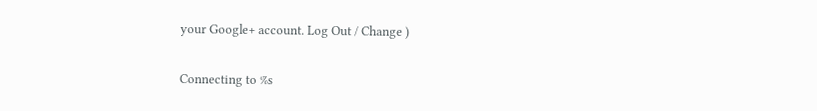your Google+ account. Log Out / Change )

Connecting to %s